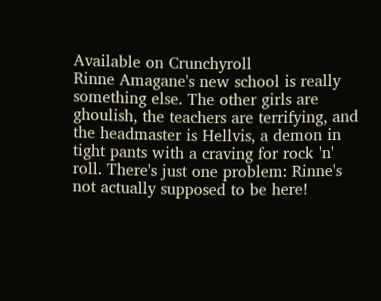Available on Crunchyroll
Rinne Amagane's new school is really something else. The other girls are ghoulish, the teachers are terrifying, and the headmaster is Hellvis, a demon in tight pants with a craving for rock 'n' roll. There's just one problem: Rinne's not actually supposed to be here!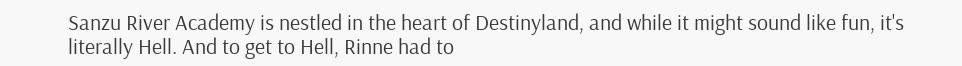Sanzu River Academy is nestled in the heart of Destinyland, and while it might sound like fun, it's literally Hell. And to get to Hell, Rinne had to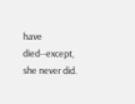have died--except, she never did.